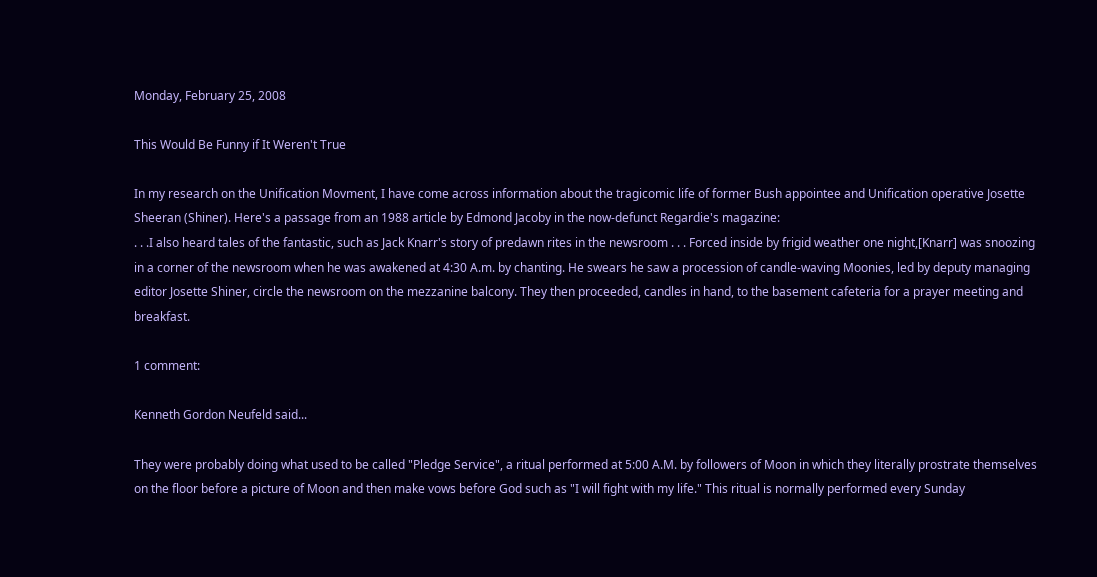Monday, February 25, 2008

This Would Be Funny if It Weren't True

In my research on the Unification Movment, I have come across information about the tragicomic life of former Bush appointee and Unification operative Josette Sheeran (Shiner). Here's a passage from an 1988 article by Edmond Jacoby in the now-defunct Regardie's magazine:
. . .I also heard tales of the fantastic, such as Jack Knarr's story of predawn rites in the newsroom . . . Forced inside by frigid weather one night,[Knarr] was snoozing in a corner of the newsroom when he was awakened at 4:30 A.m. by chanting. He swears he saw a procession of candle-waving Moonies, led by deputy managing editor Josette Shiner, circle the newsroom on the mezzanine balcony. They then proceeded, candles in hand, to the basement cafeteria for a prayer meeting and breakfast.

1 comment:

Kenneth Gordon Neufeld said...

They were probably doing what used to be called "Pledge Service", a ritual performed at 5:00 A.M. by followers of Moon in which they literally prostrate themselves on the floor before a picture of Moon and then make vows before God such as "I will fight with my life." This ritual is normally performed every Sunday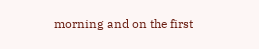morning and on the first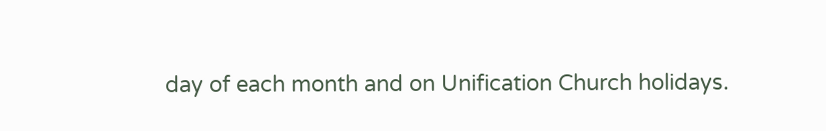day of each month and on Unification Church holidays.